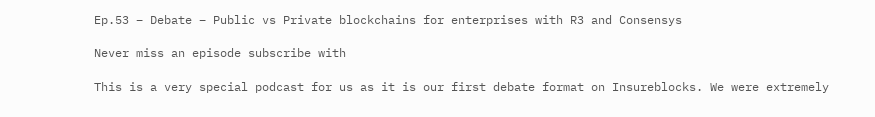Ep.53 – Debate – Public vs Private blockchains for enterprises with R3 and Consensys

Never miss an episode subscribe with

This is a very special podcast for us as it is our first debate format on Insureblocks. We were extremely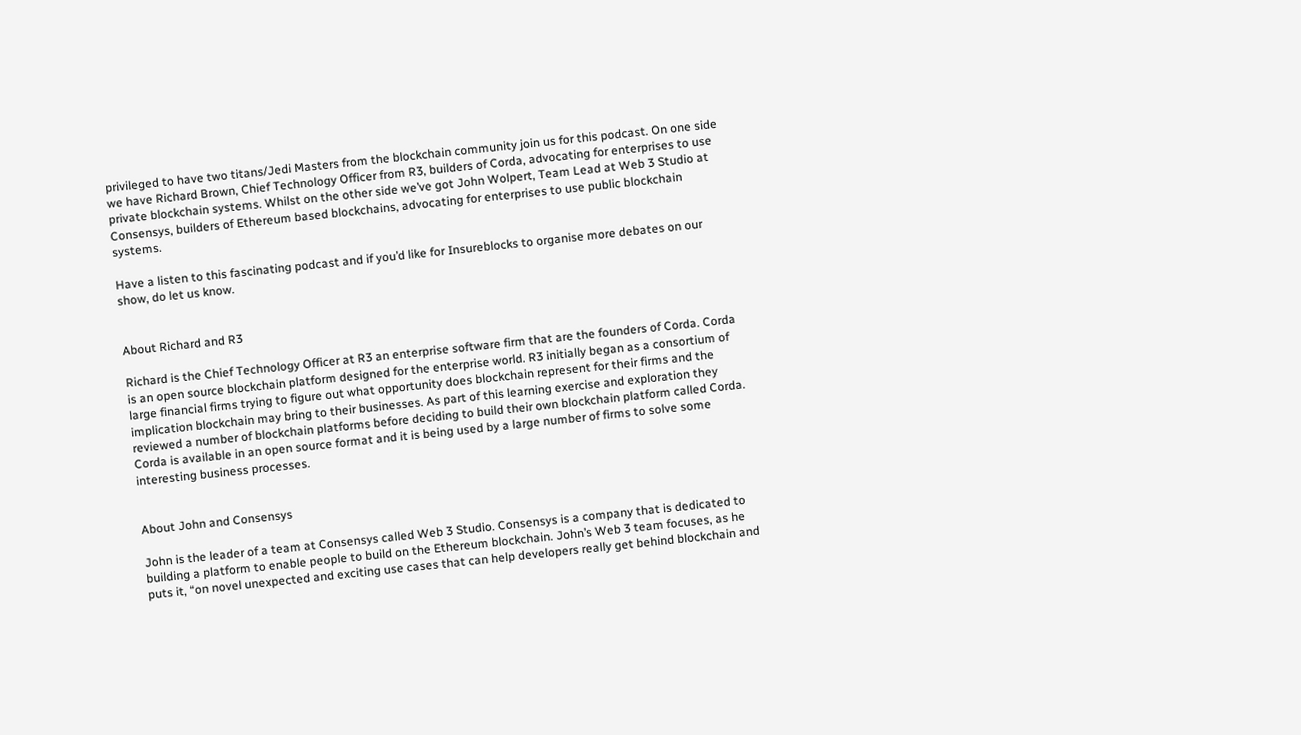privileged to have two titans/Jedi Masters from the blockchain community join us for this podcast. On one side we have Richard Brown, Chief Technology Officer from R3, builders of Corda, advocating for enterprises to use private blockchain systems. Whilst on the other side we’ve got John Wolpert, Team Lead at Web 3 Studio at Consensys, builders of Ethereum based blockchains, advocating for enterprises to use public blockchain systems.

Have a listen to this fascinating podcast and if you’d like for Insureblocks to organise more debates on our show, do let us know.


About Richard and R3

Richard is the Chief Technology Officer at R3 an enterprise software firm that are the founders of Corda. Corda is an open source blockchain platform designed for the enterprise world. R3 initially began as a consortium of large financial firms trying to figure out what opportunity does blockchain represent for their firms and the implication blockchain may bring to their businesses. As part of this learning exercise and exploration they reviewed a number of blockchain platforms before deciding to build their own blockchain platform called Corda. Corda is available in an open source format and it is being used by a large number of firms to solve some interesting business processes.


About John and Consensys

John is the leader of a team at Consensys called Web 3 Studio. Consensys is a company that is dedicated to building a platform to enable people to build on the Ethereum blockchain. John’s Web 3 team focuses, as he puts it, “on novel unexpected and exciting use cases that can help developers really get behind blockchain and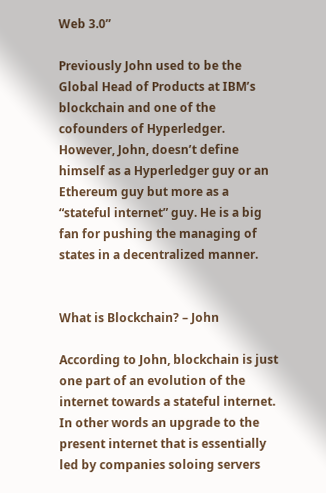Web 3.0”

Previously John used to be the Global Head of Products at IBM’s blockchain and one of the cofounders of Hyperledger. However, John, doesn’t define himself as a Hyperledger guy or an Ethereum guy but more as a “stateful internet” guy. He is a big fan for pushing the managing of states in a decentralized manner.


What is Blockchain? – John

According to John, blockchain is just one part of an evolution of the internet towards a stateful internet. In other words an upgrade to the present internet that is essentially led by companies soloing servers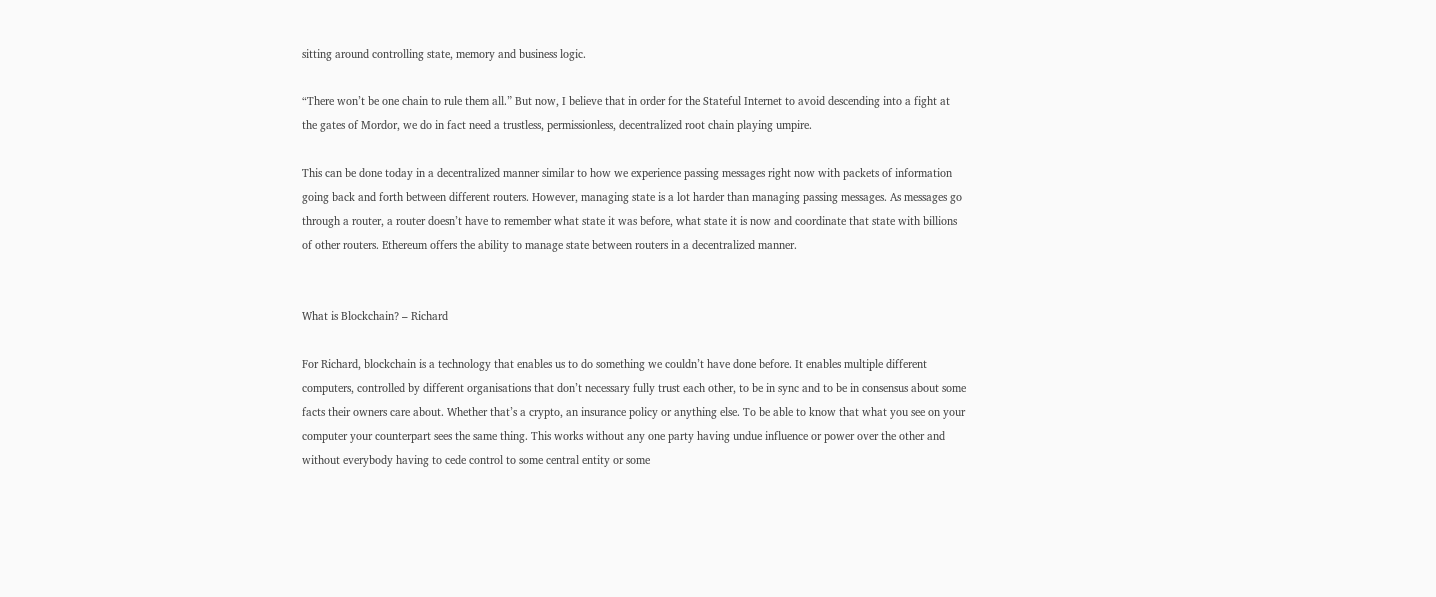sitting around controlling state, memory and business logic.

“There won’t be one chain to rule them all.” But now, I believe that in order for the Stateful Internet to avoid descending into a fight at the gates of Mordor, we do in fact need a trustless, permissionless, decentralized root chain playing umpire.

This can be done today in a decentralized manner similar to how we experience passing messages right now with packets of information going back and forth between different routers. However, managing state is a lot harder than managing passing messages. As messages go through a router, a router doesn’t have to remember what state it was before, what state it is now and coordinate that state with billions of other routers. Ethereum offers the ability to manage state between routers in a decentralized manner.


What is Blockchain? – Richard

For Richard, blockchain is a technology that enables us to do something we couldn’t have done before. It enables multiple different computers, controlled by different organisations that don’t necessary fully trust each other, to be in sync and to be in consensus about some facts their owners care about. Whether that’s a crypto, an insurance policy or anything else. To be able to know that what you see on your computer your counterpart sees the same thing. This works without any one party having undue influence or power over the other and without everybody having to cede control to some central entity or some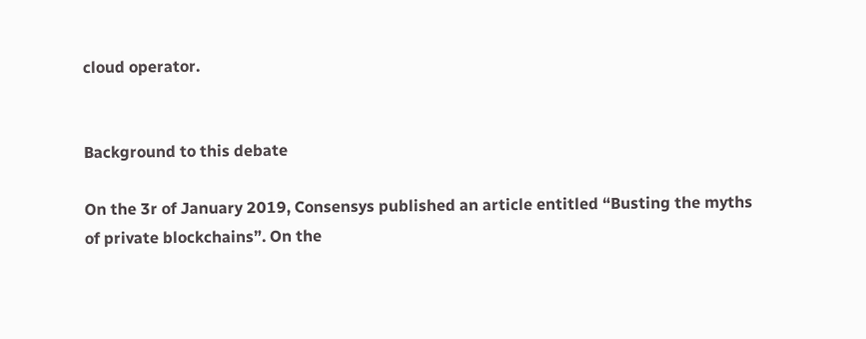cloud operator.


Background to this debate

On the 3r of January 2019, Consensys published an article entitled “Busting the myths of private blockchains”. On the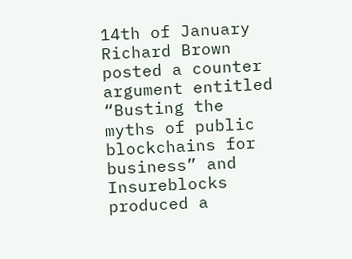14th of January Richard Brown posted a counter argument entitled “Busting the myths of public blockchains for business” and Insureblocks produced a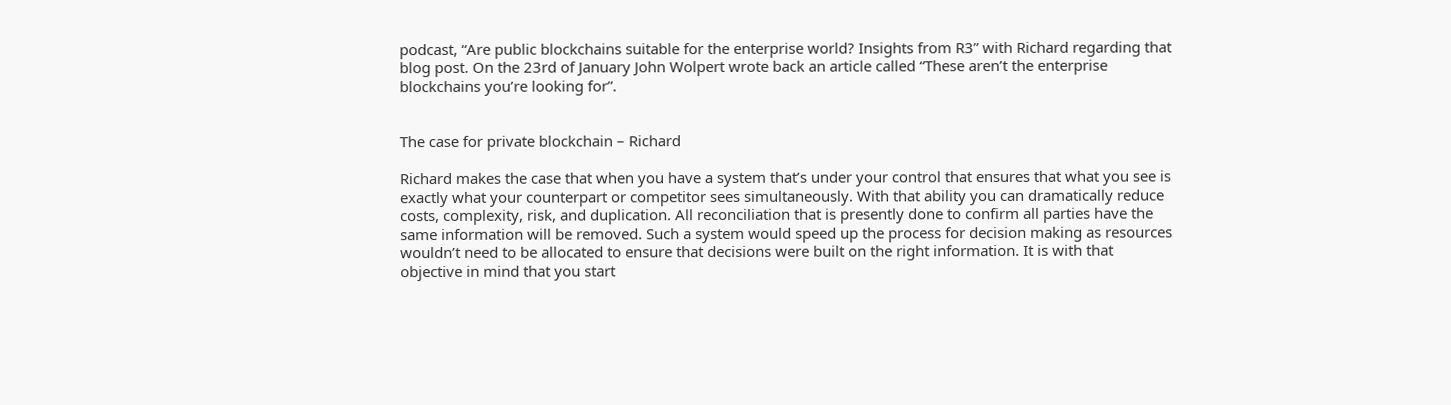podcast, “Are public blockchains suitable for the enterprise world? Insights from R3” with Richard regarding that blog post. On the 23rd of January John Wolpert wrote back an article called “These aren’t the enterprise blockchains you’re looking for”.


The case for private blockchain – Richard

Richard makes the case that when you have a system that’s under your control that ensures that what you see is exactly what your counterpart or competitor sees simultaneously. With that ability you can dramatically reduce costs, complexity, risk, and duplication. All reconciliation that is presently done to confirm all parties have the same information will be removed. Such a system would speed up the process for decision making as resources wouldn’t need to be allocated to ensure that decisions were built on the right information. It is with that objective in mind that you start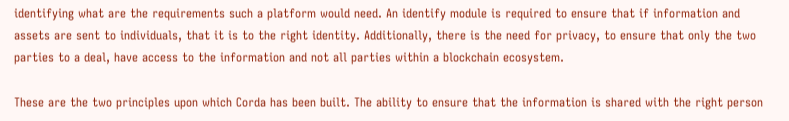identifying what are the requirements such a platform would need. An identify module is required to ensure that if information and assets are sent to individuals, that it is to the right identity. Additionally, there is the need for privacy, to ensure that only the two parties to a deal, have access to the information and not all parties within a blockchain ecosystem.

These are the two principles upon which Corda has been built. The ability to ensure that the information is shared with the right person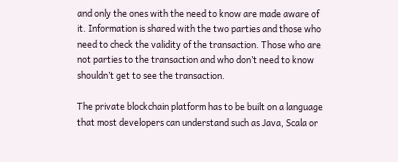and only the ones with the need to know are made aware of it. Information is shared with the two parties and those who need to check the validity of the transaction. Those who are not parties to the transaction and who don’t need to know shouldn’t get to see the transaction.

The private blockchain platform has to be built on a language that most developers can understand such as Java, Scala or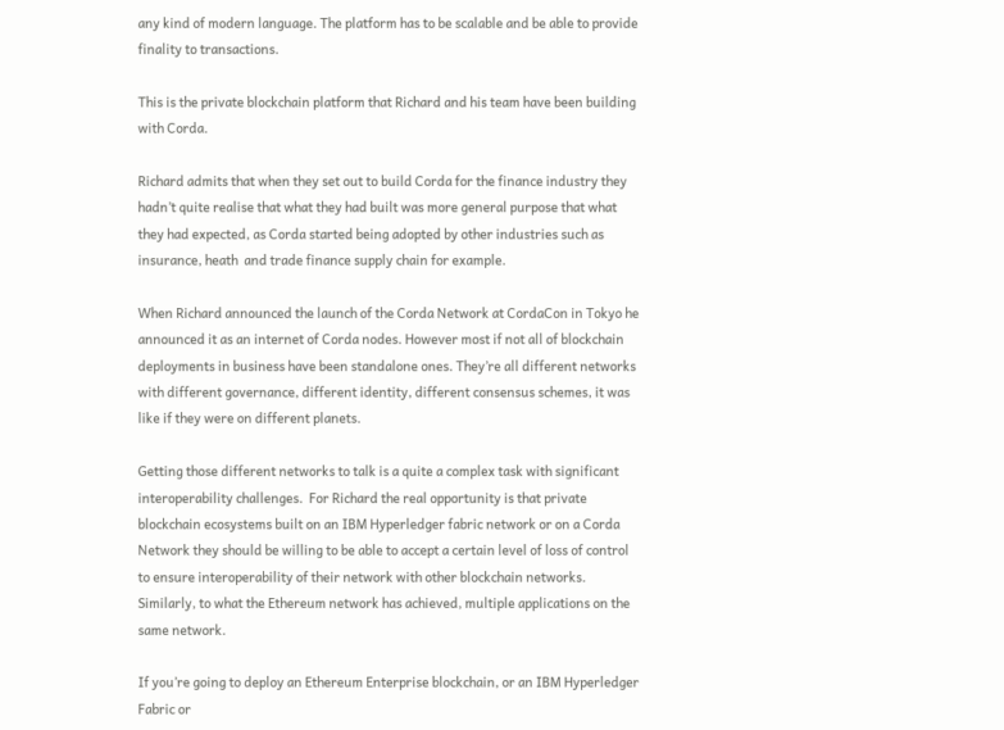any kind of modern language. The platform has to be scalable and be able to provide finality to transactions.

This is the private blockchain platform that Richard and his team have been building with Corda.

Richard admits that when they set out to build Corda for the finance industry they hadn’t quite realise that what they had built was more general purpose that what they had expected, as Corda started being adopted by other industries such as insurance, heath  and trade finance supply chain for example.

When Richard announced the launch of the Corda Network at CordaCon in Tokyo he announced it as an internet of Corda nodes. However most if not all of blockchain deployments in business have been standalone ones. They’re all different networks with different governance, different identity, different consensus schemes, it was like if they were on different planets.

Getting those different networks to talk is a quite a complex task with significant interoperability challenges.  For Richard the real opportunity is that private blockchain ecosystems built on an IBM Hyperledger fabric network or on a Corda Network they should be willing to be able to accept a certain level of loss of control to ensure interoperability of their network with other blockchain networks. Similarly, to what the Ethereum network has achieved, multiple applications on the same network.

If you’re going to deploy an Ethereum Enterprise blockchain, or an IBM Hyperledger Fabric or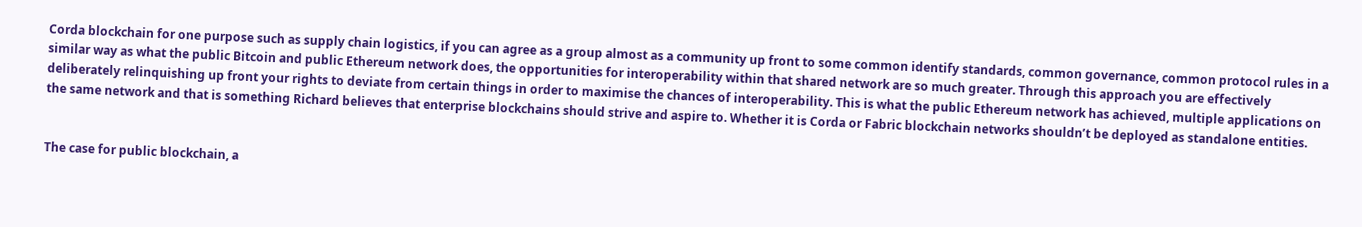Corda blockchain for one purpose such as supply chain logistics, if you can agree as a group almost as a community up front to some common identify standards, common governance, common protocol rules in a similar way as what the public Bitcoin and public Ethereum network does, the opportunities for interoperability within that shared network are so much greater. Through this approach you are effectively deliberately relinquishing up front your rights to deviate from certain things in order to maximise the chances of interoperability. This is what the public Ethereum network has achieved, multiple applications on the same network and that is something Richard believes that enterprise blockchains should strive and aspire to. Whether it is Corda or Fabric blockchain networks shouldn’t be deployed as standalone entities.


The case for public blockchain, a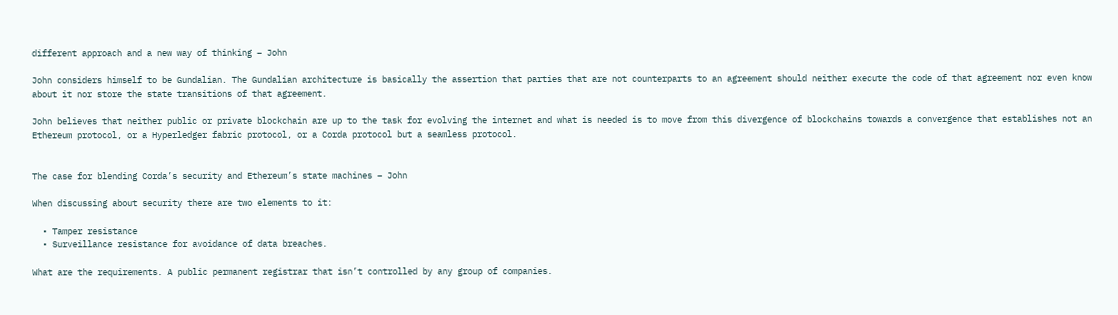different approach and a new way of thinking – John

John considers himself to be Gundalian. The Gundalian architecture is basically the assertion that parties that are not counterparts to an agreement should neither execute the code of that agreement nor even know about it nor store the state transitions of that agreement.

John believes that neither public or private blockchain are up to the task for evolving the internet and what is needed is to move from this divergence of blockchains towards a convergence that establishes not an Ethereum protocol, or a Hyperledger fabric protocol, or a Corda protocol but a seamless protocol.


The case for blending Corda’s security and Ethereum’s state machines – John

When discussing about security there are two elements to it:

  • Tamper resistance
  • Surveillance resistance for avoidance of data breaches.

What are the requirements. A public permanent registrar that isn’t controlled by any group of companies.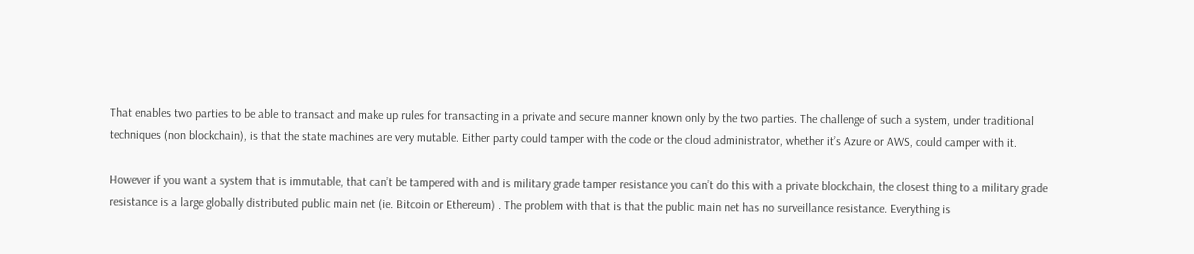That enables two parties to be able to transact and make up rules for transacting in a private and secure manner known only by the two parties. The challenge of such a system, under traditional techniques (non blockchain), is that the state machines are very mutable. Either party could tamper with the code or the cloud administrator, whether it’s Azure or AWS, could camper with it.

However if you want a system that is immutable, that can’t be tampered with and is military grade tamper resistance you can’t do this with a private blockchain, the closest thing to a military grade resistance is a large globally distributed public main net (ie. Bitcoin or Ethereum) . The problem with that is that the public main net has no surveillance resistance. Everything is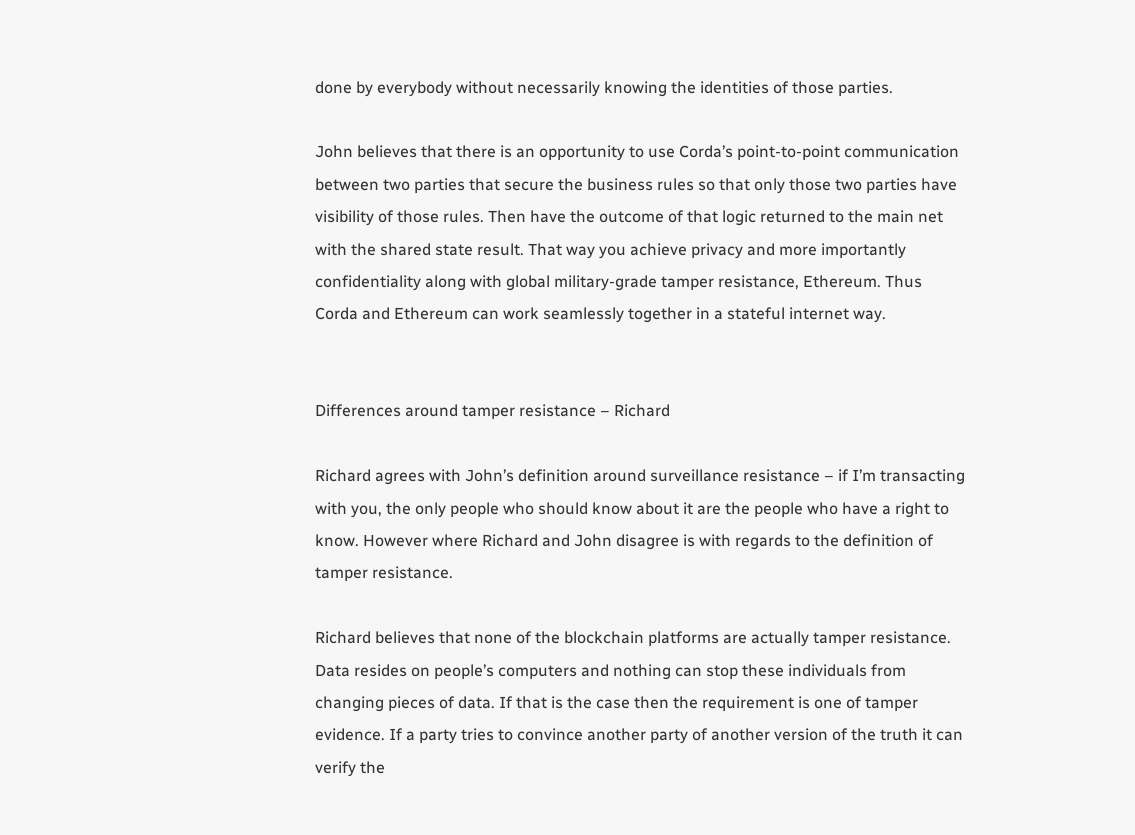done by everybody without necessarily knowing the identities of those parties.

John believes that there is an opportunity to use Corda’s point-to-point communication between two parties that secure the business rules so that only those two parties have visibility of those rules. Then have the outcome of that logic returned to the main net with the shared state result. That way you achieve privacy and more importantly confidentiality along with global military-grade tamper resistance, Ethereum. Thus Corda and Ethereum can work seamlessly together in a stateful internet way.


Differences around tamper resistance – Richard

Richard agrees with John’s definition around surveillance resistance – if I’m transacting with you, the only people who should know about it are the people who have a right to know. However where Richard and John disagree is with regards to the definition of tamper resistance.

Richard believes that none of the blockchain platforms are actually tamper resistance. Data resides on people’s computers and nothing can stop these individuals from changing pieces of data. If that is the case then the requirement is one of tamper evidence. If a party tries to convince another party of another version of the truth it can verify the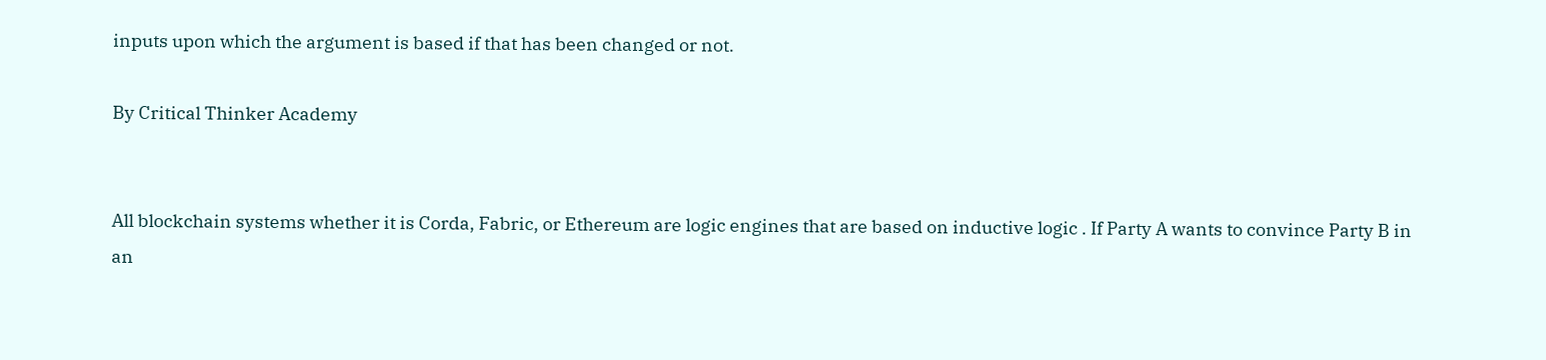inputs upon which the argument is based if that has been changed or not.

By Critical Thinker Academy


All blockchain systems whether it is Corda, Fabric, or Ethereum are logic engines that are based on inductive logic . If Party A wants to convince Party B in an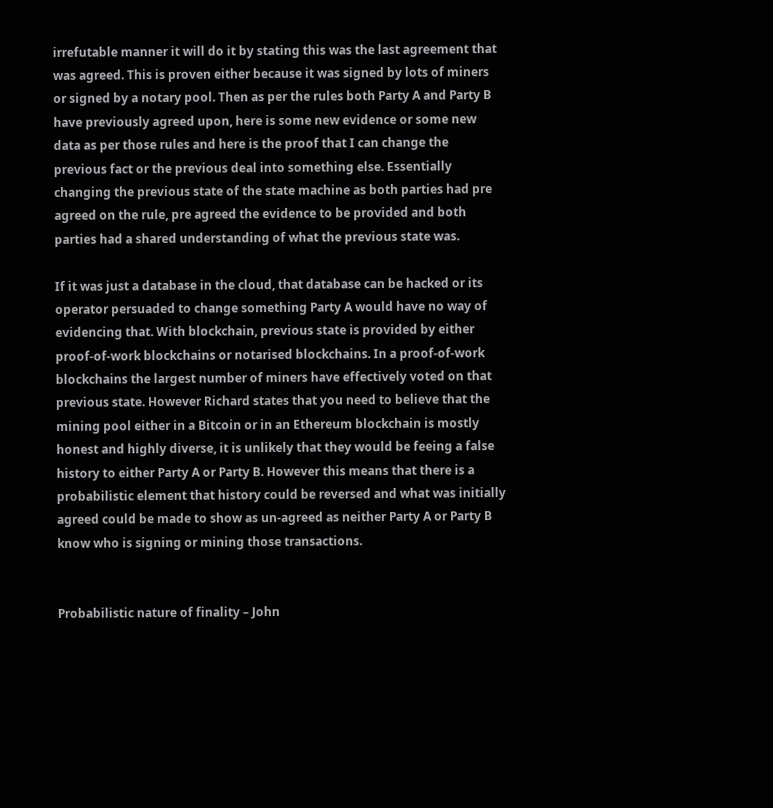irrefutable manner it will do it by stating this was the last agreement that was agreed. This is proven either because it was signed by lots of miners or signed by a notary pool. Then as per the rules both Party A and Party B have previously agreed upon, here is some new evidence or some new data as per those rules and here is the proof that I can change the previous fact or the previous deal into something else. Essentially changing the previous state of the state machine as both parties had pre agreed on the rule, pre agreed the evidence to be provided and both parties had a shared understanding of what the previous state was.

If it was just a database in the cloud, that database can be hacked or its operator persuaded to change something Party A would have no way of evidencing that. With blockchain, previous state is provided by either proof-of-work blockchains or notarised blockchains. In a proof-of-work blockchains the largest number of miners have effectively voted on that previous state. However Richard states that you need to believe that the mining pool either in a Bitcoin or in an Ethereum blockchain is mostly honest and highly diverse, it is unlikely that they would be feeing a false history to either Party A or Party B. However this means that there is a probabilistic element that history could be reversed and what was initially agreed could be made to show as un-agreed as neither Party A or Party B know who is signing or mining those transactions.


Probabilistic nature of finality – John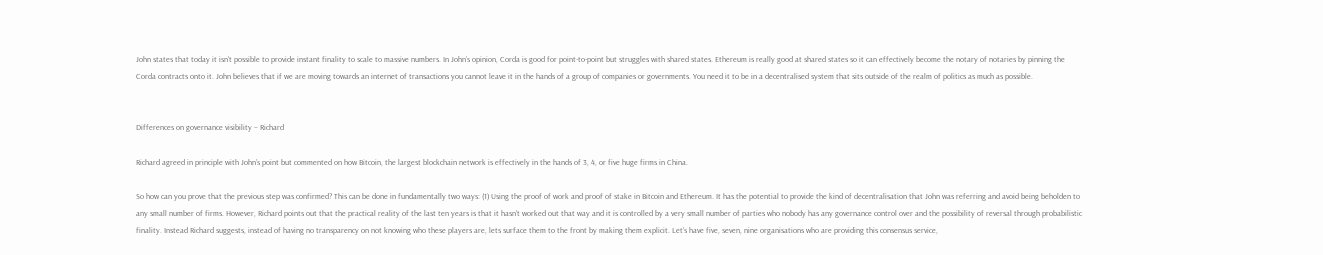John states that today it isn’t possible to provide instant finality to scale to massive numbers. In John’s opinion, Corda is good for point-to-point but struggles with shared states. Ethereum is really good at shared states so it can effectively become the notary of notaries by pinning the Corda contracts onto it. John believes that if we are moving towards an internet of transactions you cannot leave it in the hands of a group of companies or governments. You need it to be in a decentralised system that sits outside of the realm of politics as much as possible.


Differences on governance visibility – Richard

Richard agreed in principle with John’s point but commented on how Bitcoin, the largest blockchain network is effectively in the hands of 3, 4, or five huge firms in China.

So how can you prove that the previous step was confirmed? This can be done in fundamentally two ways: (1) Using the proof of work and proof of stake in Bitcoin and Ethereum. It has the potential to provide the kind of decentralisation that John was referring and avoid being beholden to any small number of firms. However, Richard points out that the practical reality of the last ten years is that it hasn’t worked out that way and it is controlled by a very small number of parties who nobody has any governance control over and the possibility of reversal through probabilistic finality. Instead Richard suggests, instead of having no transparency on not knowing who these players are, lets surface them to the front by making them explicit. Let’s have five, seven, nine organisations who are providing this consensus service,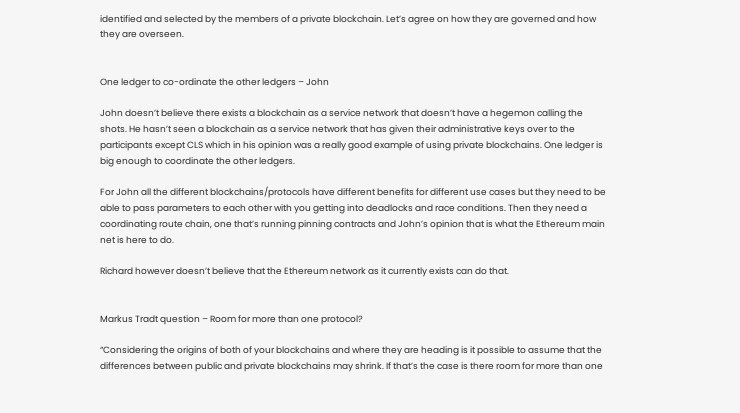identified and selected by the members of a private blockchain. Let’s agree on how they are governed and how they are overseen.


One ledger to co-ordinate the other ledgers – John

John doesn’t believe there exists a blockchain as a service network that doesn’t have a hegemon calling the shots. He hasn’t seen a blockchain as a service network that has given their administrative keys over to the participants except CLS which in his opinion was a really good example of using private blockchains. One ledger is big enough to coordinate the other ledgers.

For John all the different blockchains/protocols have different benefits for different use cases but they need to be able to pass parameters to each other with you getting into deadlocks and race conditions. Then they need a coordinating route chain, one that’s running pinning contracts and John’s opinion that is what the Ethereum main net is here to do.

Richard however doesn’t believe that the Ethereum network as it currently exists can do that.


Markus Tradt question – Room for more than one protocol?

“Considering the origins of both of your blockchains and where they are heading is it possible to assume that the differences between public and private blockchains may shrink. If that’s the case is there room for more than one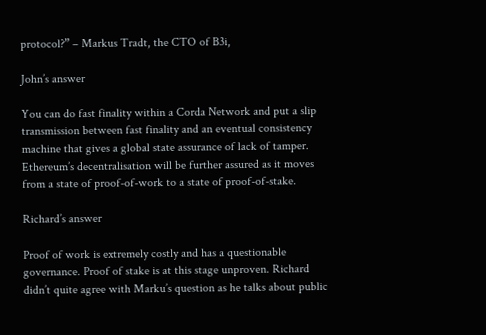protocol?” – Markus Tradt, the CTO of B3i,

John’s answer

You can do fast finality within a Corda Network and put a slip transmission between fast finality and an eventual consistency machine that gives a global state assurance of lack of tamper. Ethereum’s decentralisation will be further assured as it moves from a state of proof-of-work to a state of proof-of-stake.

Richard’s answer

Proof of work is extremely costly and has a questionable governance. Proof of stake is at this stage unproven. Richard didn’t quite agree with Marku’s question as he talks about public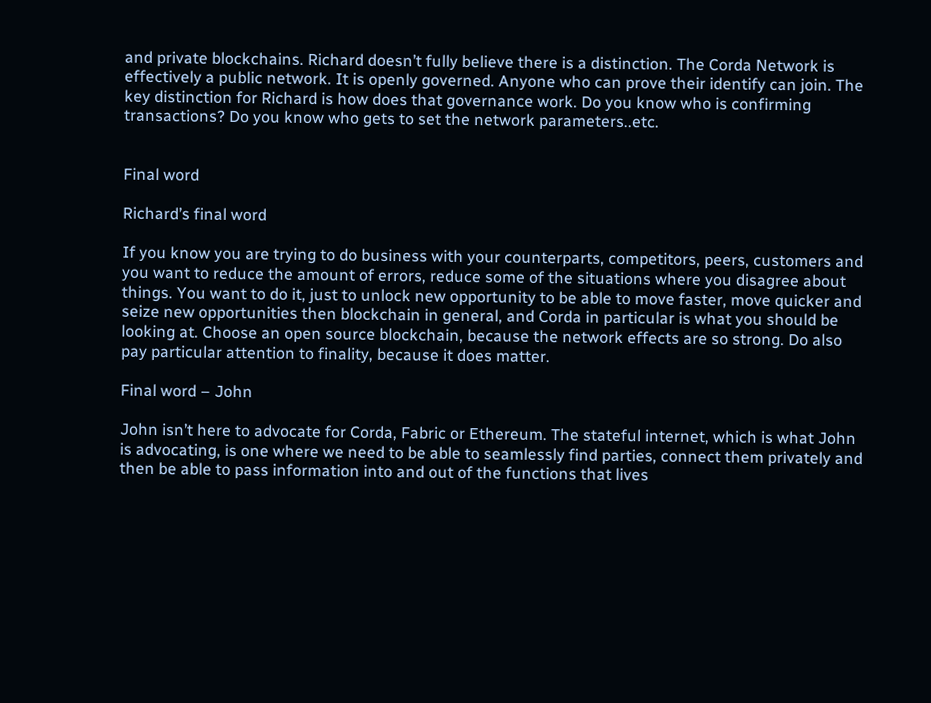and private blockchains. Richard doesn’t fully believe there is a distinction. The Corda Network is effectively a public network. It is openly governed. Anyone who can prove their identify can join. The key distinction for Richard is how does that governance work. Do you know who is confirming transactions? Do you know who gets to set the network parameters..etc.


Final word

Richard’s final word

If you know you are trying to do business with your counterparts, competitors, peers, customers and you want to reduce the amount of errors, reduce some of the situations where you disagree about things. You want to do it, just to unlock new opportunity to be able to move faster, move quicker and seize new opportunities then blockchain in general, and Corda in particular is what you should be looking at. Choose an open source blockchain, because the network effects are so strong. Do also pay particular attention to finality, because it does matter.

Final word – John

John isn’t here to advocate for Corda, Fabric or Ethereum. The stateful internet, which is what John is advocating, is one where we need to be able to seamlessly find parties, connect them privately and then be able to pass information into and out of the functions that lives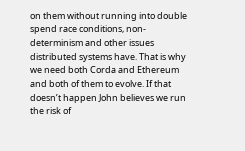on them without running into double spend race conditions, non-determinism and other issues distributed systems have. That is why we need both Corda and Ethereum and both of them to evolve. If that doesn’t happen John believes we run the risk of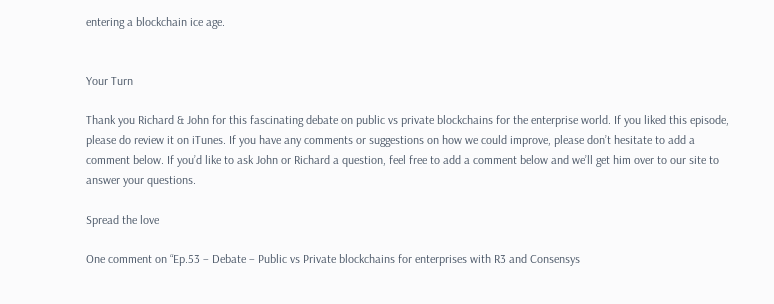entering a blockchain ice age.


Your Turn

Thank you Richard & John for this fascinating debate on public vs private blockchains for the enterprise world. If you liked this episode, please do review it on iTunes. If you have any comments or suggestions on how we could improve, please don’t hesitate to add a comment below. If you’d like to ask John or Richard a question, feel free to add a comment below and we’ll get him over to our site to answer your questions.

Spread the love

One comment on “Ep.53 – Debate – Public vs Private blockchains for enterprises with R3 and Consensys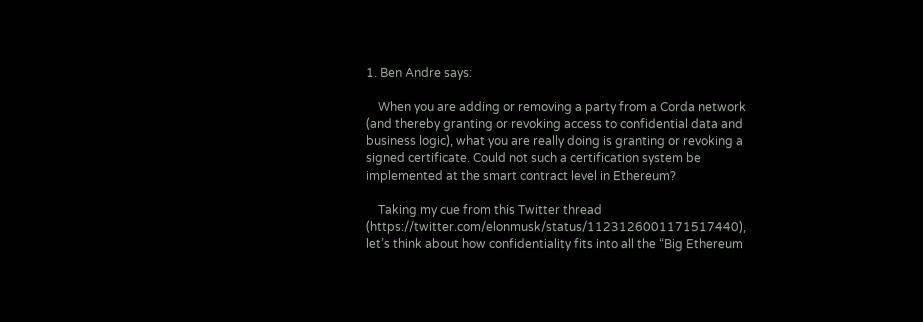1. Ben Andre says:

    When you are adding or removing a party from a Corda network (and thereby granting or revoking access to confidential data and business logic), what you are really doing is granting or revoking a signed certificate. Could not such a certification system be implemented at the smart contract level in Ethereum?

    Taking my cue from this Twitter thread (https://twitter.com/elonmusk/status/1123126001171517440), let’s think about how confidentiality fits into all the “Big Ethereum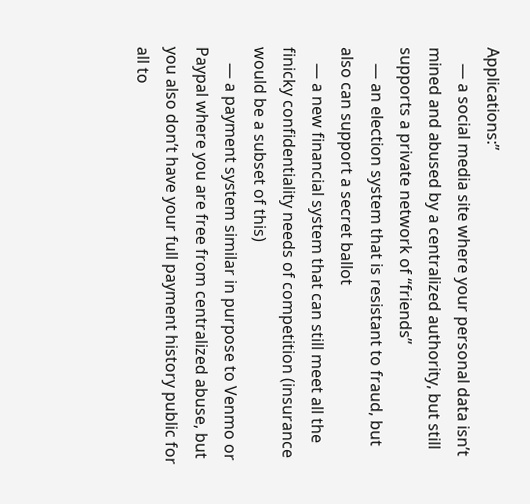Applications:”
    — a social media site where your personal data isn’t mined and abused by a centralized authority, but still supports a private network of “friends”
    — an election system that is resistant to fraud, but also can support a secret ballot
    — a new financial system that can still meet all the finicky confidentiality needs of competition (insurance would be a subset of this)
    — a payment system similar in purpose to Venmo or Paypal where you are free from centralized abuse, but you also don’t have your full payment history public for all to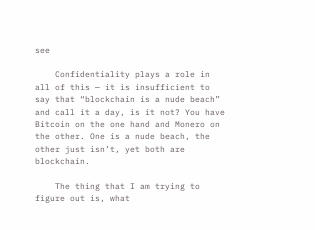see

    Confidentiality plays a role in all of this — it is insufficient to say that “blockchain is a nude beach” and call it a day, is it not? You have Bitcoin on the one hand and Monero on the other. One is a nude beach, the other just isn’t, yet both are blockchain.

    The thing that I am trying to figure out is, what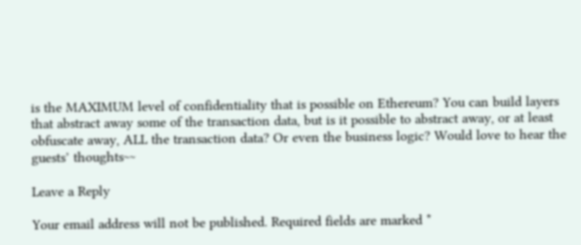is the MAXIMUM level of confidentiality that is possible on Ethereum? You can build layers that abstract away some of the transaction data, but is it possible to abstract away, or at least obfuscate away, ALL the transaction data? Or even the business logic? Would love to hear the guests’ thoughts~~

Leave a Reply

Your email address will not be published. Required fields are marked *